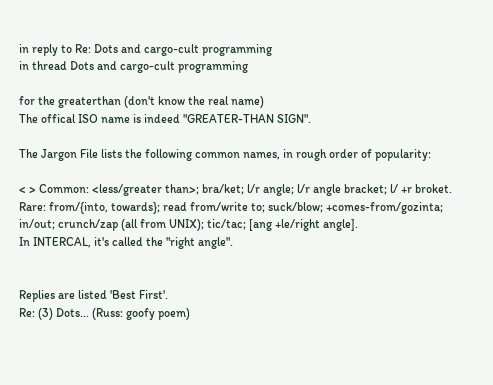in reply to Re: Dots and cargo-cult programming
in thread Dots and cargo-cult programming

for the greaterthan (don't know the real name)
The offical ISO name is indeed "GREATER-THAN SIGN".

The Jargon File lists the following common names, in rough order of popularity:

< > Common: <less/greater than>; bra/ket; l/r angle; l/r angle bracket; l/ +r broket. Rare: from/{into, towards}; read from/write to; suck/blow; +comes-from/gozinta; in/out; crunch/zap (all from UNIX); tic/tac; [ang +le/right angle].
In INTERCAL, it's called the "right angle".


Replies are listed 'Best First'.
Re: (3) Dots... (Russ: goofy poem)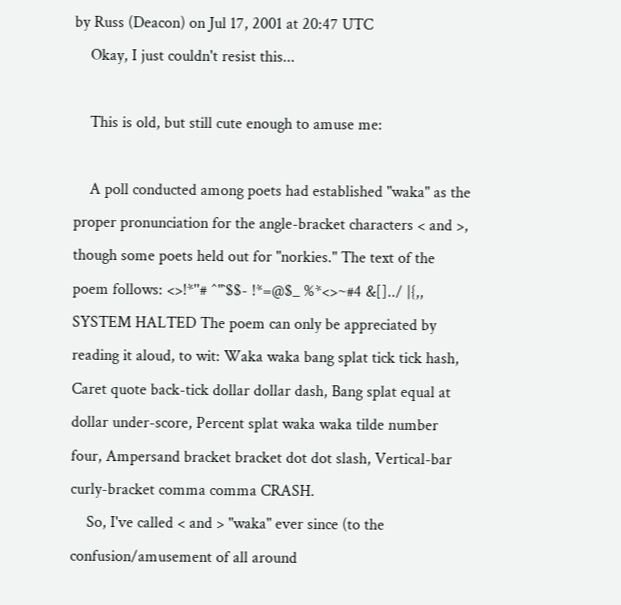by Russ (Deacon) on Jul 17, 2001 at 20:47 UTC
    Okay, I just couldn't resist this...

    This is old, but still cute enough to amuse me:

    A poll conducted among poets had established "waka" as the proper pronunciation for the angle-bracket characters < and >, though some poets held out for "norkies." The text of the poem follows: <>!*''# ^"`$$- !*=@$_ %*<>~#4 &[]../ |{,, SYSTEM HALTED The poem can only be appreciated by reading it aloud, to wit: Waka waka bang splat tick tick hash, Caret quote back-tick dollar dollar dash, Bang splat equal at dollar under-score, Percent splat waka waka tilde number four, Ampersand bracket bracket dot dot slash, Vertical-bar curly-bracket comma comma CRASH.
    So, I've called < and > "waka" ever since (to the confusion/amusement of all around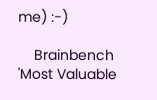me) :-)

    Brainbench 'Most Valuable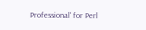Professional' for Perl